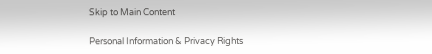Skip to Main Content

Personal Information & Privacy Rights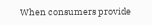When consumers provide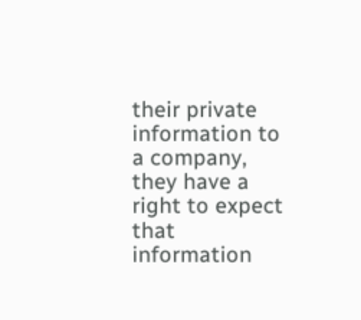their private information to a company, they have a right to expect that information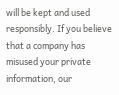will be kept and used responsibly. If you believe that a company has misused your private information, our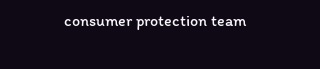consumer protection team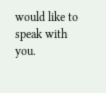would like to speak with you.